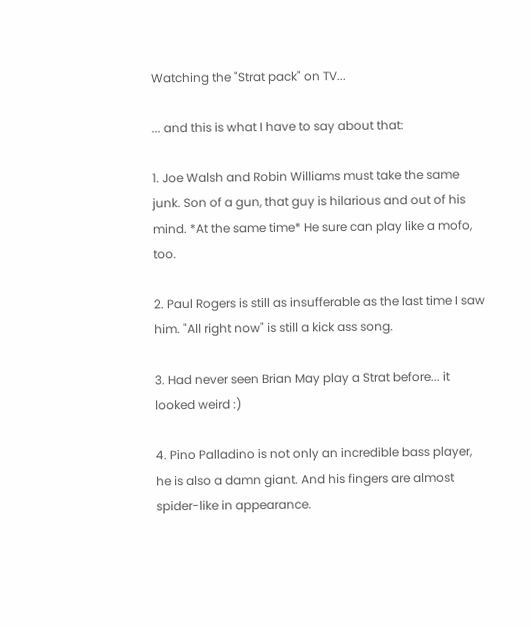Watching the "Strat pack" on TV...

... and this is what I have to say about that:

1. Joe Walsh and Robin Williams must take the same junk. Son of a gun, that guy is hilarious and out of his mind. *At the same time* He sure can play like a mofo, too.

2. Paul Rogers is still as insufferable as the last time I saw him. "All right now" is still a kick ass song.

3. Had never seen Brian May play a Strat before... it looked weird :)

4. Pino Palladino is not only an incredible bass player, he is also a damn giant. And his fingers are almost spider-like in appearance.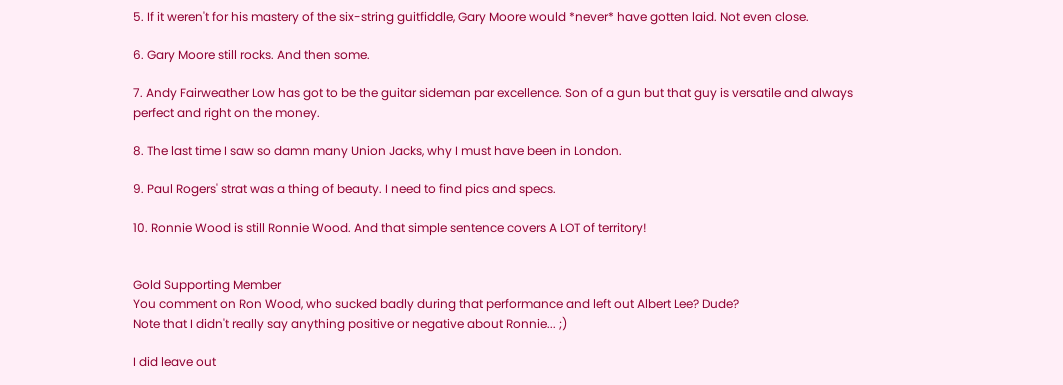5. If it weren't for his mastery of the six-string guitfiddle, Gary Moore would *never* have gotten laid. Not even close.

6. Gary Moore still rocks. And then some.

7. Andy Fairweather Low has got to be the guitar sideman par excellence. Son of a gun but that guy is versatile and always perfect and right on the money.

8. The last time I saw so damn many Union Jacks, why I must have been in London.

9. Paul Rogers' strat was a thing of beauty. I need to find pics and specs.

10. Ronnie Wood is still Ronnie Wood. And that simple sentence covers A LOT of territory!


Gold Supporting Member
You comment on Ron Wood, who sucked badly during that performance and left out Albert Lee? Dude?
Note that I didn't really say anything positive or negative about Ronnie... ;)

I did leave out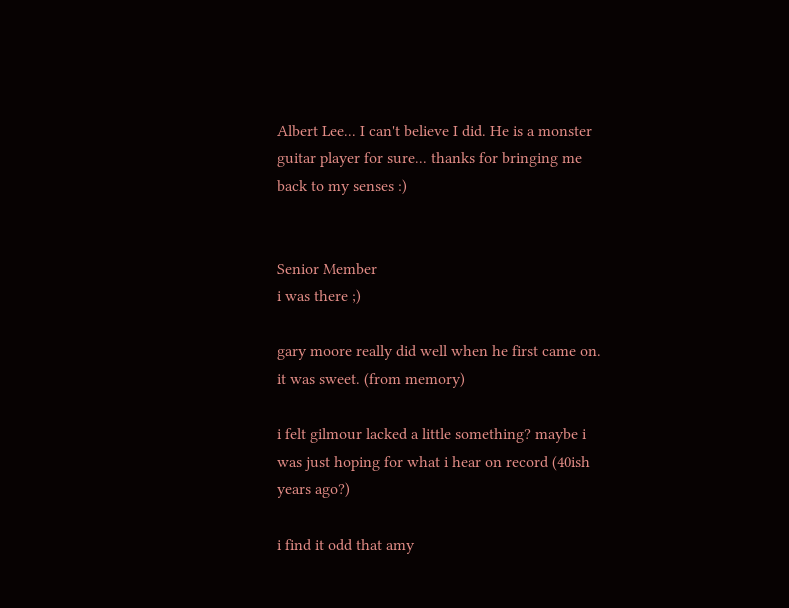Albert Lee... I can't believe I did. He is a monster guitar player for sure... thanks for bringing me back to my senses :)


Senior Member
i was there ;)

gary moore really did well when he first came on. it was sweet. (from memory)

i felt gilmour lacked a little something? maybe i was just hoping for what i hear on record (40ish years ago?)

i find it odd that amy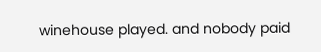winehouse played. and nobody paid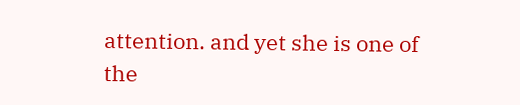attention. and yet she is one of the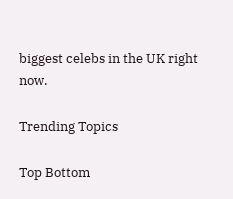biggest celebs in the UK right now.

Trending Topics

Top Bottom